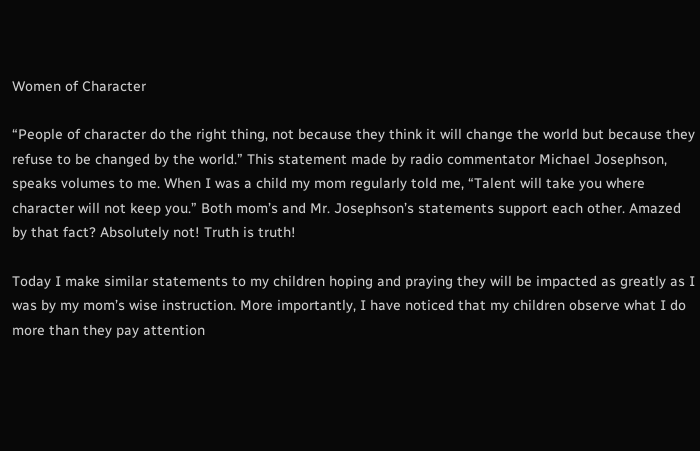Women of Character

“People of character do the right thing, not because they think it will change the world but because they refuse to be changed by the world.” This statement made by radio commentator Michael Josephson, speaks volumes to me. When I was a child my mom regularly told me, “Talent will take you where character will not keep you.” Both mom’s and Mr. Josephson’s statements support each other. Amazed by that fact? Absolutely not! Truth is truth!

Today I make similar statements to my children hoping and praying they will be impacted as greatly as I was by my mom’s wise instruction. More importantly, I have noticed that my children observe what I do more than they pay attention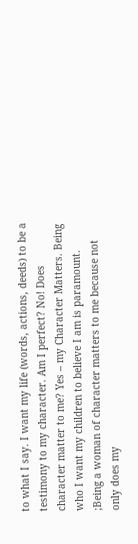to what I say. I want my life (words, actions, deeds) to be a testimony to my character. Am I perfect? No! Does character matter to me? Yes – my Character Matters. Being who I want my children to believe I am is paramount. ;Being a woman of character matters to me because not only does my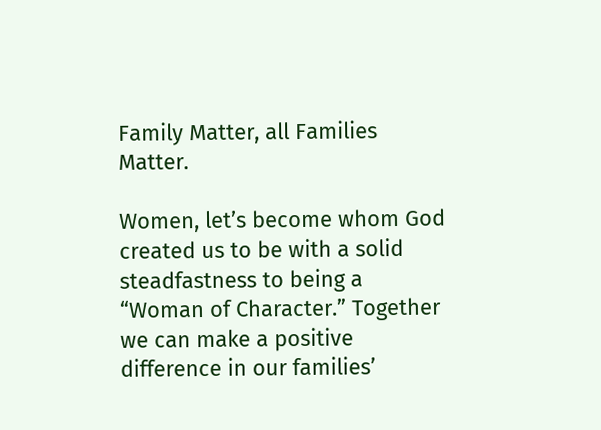Family Matter, all Families Matter.

Women, let’s become whom God created us to be with a solid steadfastness to being a “Woman of Character.” Together we can make a positive difference in our families’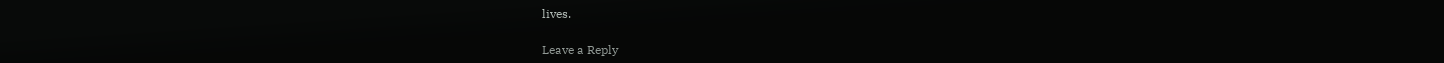lives.

Leave a Reply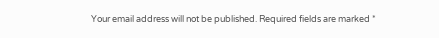Your email address will not be published. Required fields are marked *